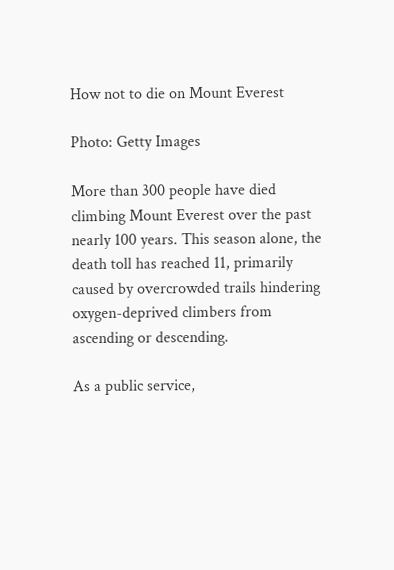How not to die on Mount Everest

Photo: Getty Images

More than 300 people have died climbing Mount Everest over the past nearly 100 years. This season alone, the death toll has reached 11, primarily caused by overcrowded trails hindering oxygen-deprived climbers from ascending or descending.

As a public service,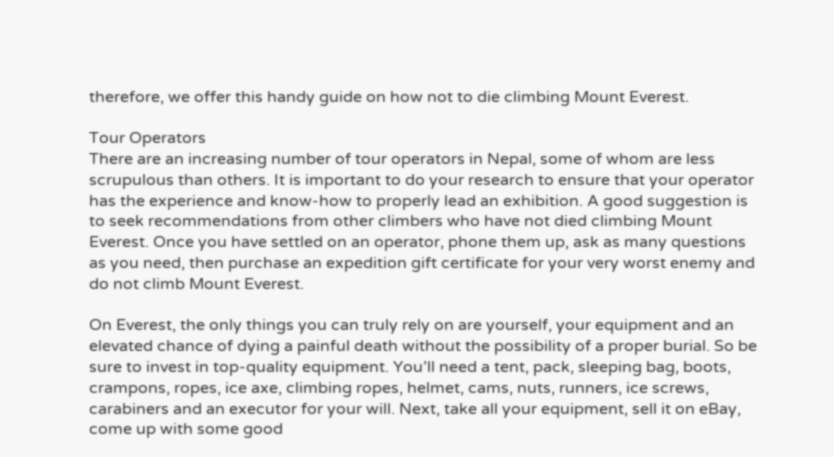therefore, we offer this handy guide on how not to die climbing Mount Everest.

Tour Operators
There are an increasing number of tour operators in Nepal, some of whom are less scrupulous than others. It is important to do your research to ensure that your operator has the experience and know-how to properly lead an exhibition. A good suggestion is to seek recommendations from other climbers who have not died climbing Mount Everest. Once you have settled on an operator, phone them up, ask as many questions as you need, then purchase an expedition gift certificate for your very worst enemy and do not climb Mount Everest.

On Everest, the only things you can truly rely on are yourself, your equipment and an elevated chance of dying a painful death without the possibility of a proper burial. So be sure to invest in top-quality equipment. You’ll need a tent, pack, sleeping bag, boots, crampons, ropes, ice axe, climbing ropes, helmet, cams, nuts, runners, ice screws, carabiners and an executor for your will. Next, take all your equipment, sell it on eBay, come up with some good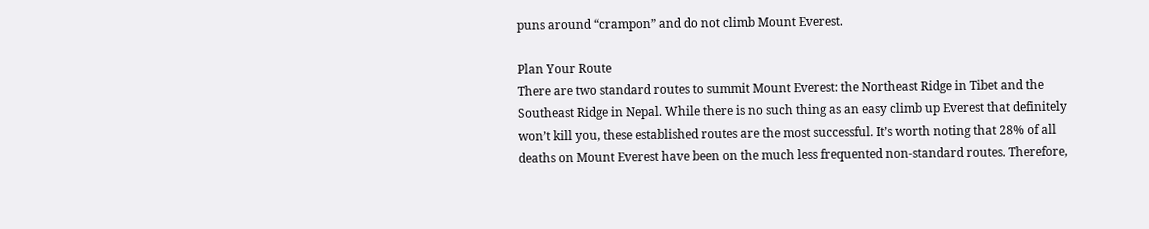puns around “crampon” and do not climb Mount Everest.

Plan Your Route
There are two standard routes to summit Mount Everest: the Northeast Ridge in Tibet and the Southeast Ridge in Nepal. While there is no such thing as an easy climb up Everest that definitely won’t kill you, these established routes are the most successful. It’s worth noting that 28% of all deaths on Mount Everest have been on the much less frequented non-standard routes. Therefore,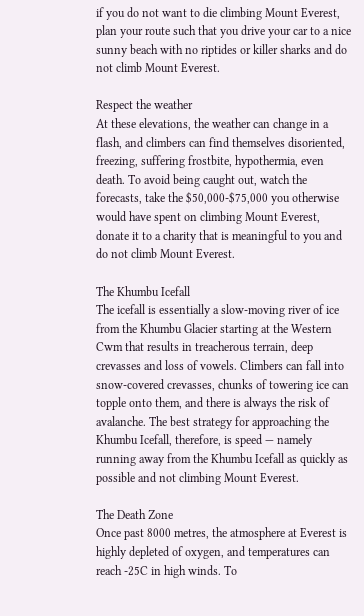if you do not want to die climbing Mount Everest, plan your route such that you drive your car to a nice sunny beach with no riptides or killer sharks and do not climb Mount Everest.

Respect the weather
At these elevations, the weather can change in a flash, and climbers can find themselves disoriented, freezing, suffering frostbite, hypothermia, even death. To avoid being caught out, watch the forecasts, take the $50,000-$75,000 you otherwise would have spent on climbing Mount Everest, donate it to a charity that is meaningful to you and do not climb Mount Everest.

The Khumbu Icefall
The icefall is essentially a slow-moving river of ice from the Khumbu Glacier starting at the Western Cwm that results in treacherous terrain, deep crevasses and loss of vowels. Climbers can fall into snow-covered crevasses, chunks of towering ice can topple onto them, and there is always the risk of avalanche. The best strategy for approaching the Khumbu Icefall, therefore, is speed — namely running away from the Khumbu Icefall as quickly as possible and not climbing Mount Everest.

The Death Zone
Once past 8000 metres, the atmosphere at Everest is highly depleted of oxygen, and temperatures can reach -25C in high winds. To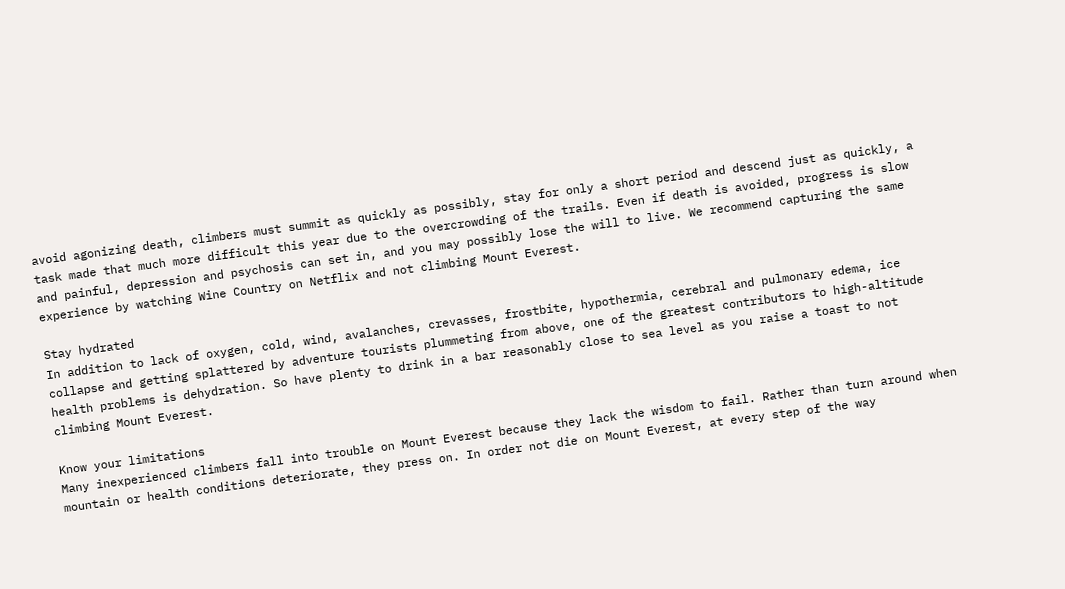avoid agonizing death, climbers must summit as quickly as possibly, stay for only a short period and descend just as quickly, a task made that much more difficult this year due to the overcrowding of the trails. Even if death is avoided, progress is slow and painful, depression and psychosis can set in, and you may possibly lose the will to live. We recommend capturing the same experience by watching Wine Country on Netflix and not climbing Mount Everest.

Stay hydrated
In addition to lack of oxygen, cold, wind, avalanches, crevasses, frostbite, hypothermia, cerebral and pulmonary edema, ice collapse and getting splattered by adventure tourists plummeting from above, one of the greatest contributors to high-altitude health problems is dehydration. So have plenty to drink in a bar reasonably close to sea level as you raise a toast to not climbing Mount Everest.

Know your limitations
Many inexperienced climbers fall into trouble on Mount Everest because they lack the wisdom to fail. Rather than turn around when mountain or health conditions deteriorate, they press on. In order not die on Mount Everest, at every step of the way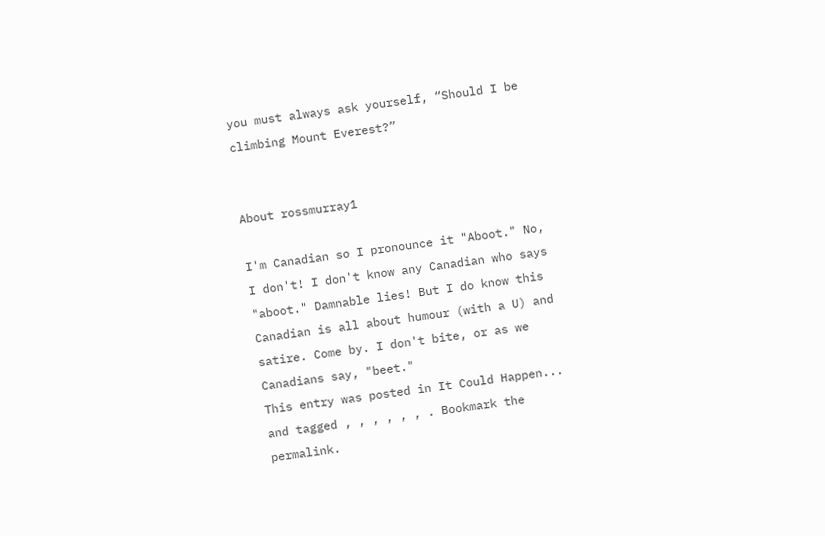you must always ask yourself, “Should I be climbing Mount Everest?”


About rossmurray1

I'm Canadian so I pronounce it "Aboot." No, I don't! I don't know any Canadian who says "aboot." Damnable lies! But I do know this Canadian is all about humour (with a U) and satire. Come by. I don't bite, or as we Canadians say, "beet."
This entry was posted in It Could Happen... and tagged , , , , , , . Bookmark the permalink.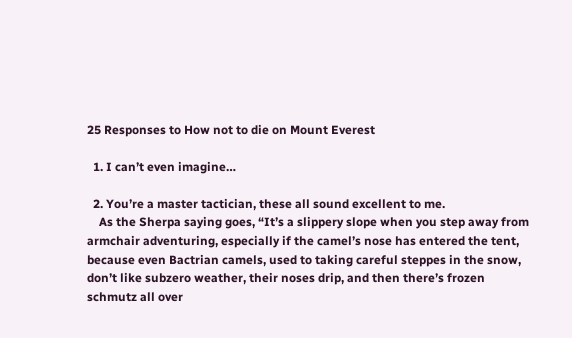25 Responses to How not to die on Mount Everest

  1. I can’t even imagine…

  2. You’re a master tactician, these all sound excellent to me.
    As the Sherpa saying goes, “It’s a slippery slope when you step away from armchair adventuring, especially if the camel’s nose has entered the tent, because even Bactrian camels, used to taking careful steppes in the snow, don’t like subzero weather, their noses drip, and then there’s frozen schmutz all over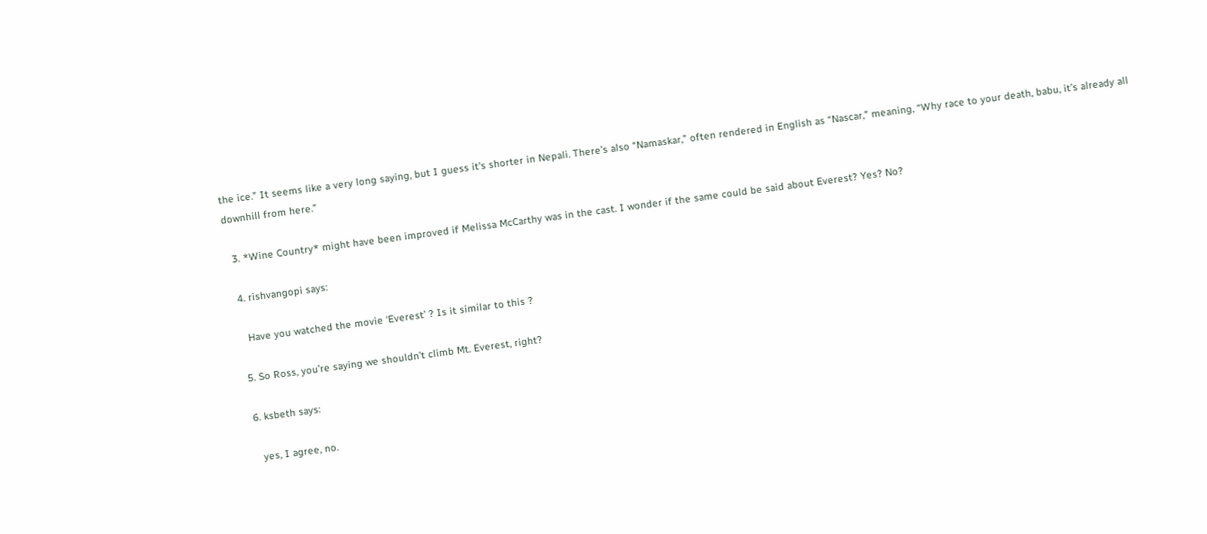the ice.” It seems like a very long saying, but I guess it’s shorter in Nepali. There’s also “Namaskar,” often rendered in English as “Nascar,” meaning, “Why race to your death, babu, it’s already all downhill from here.”

  3. *Wine Country* might have been improved if Melissa McCarthy was in the cast. I wonder if the same could be said about Everest? Yes? No?

  4. rishvangopi says:

    Have you watched the movie ‘Everest’ ? Is it similar to this ?

  5. So Ross, you’re saying we shouldn’t climb Mt. Everest, right?

  6. ksbeth says:

    yes, I agree, no.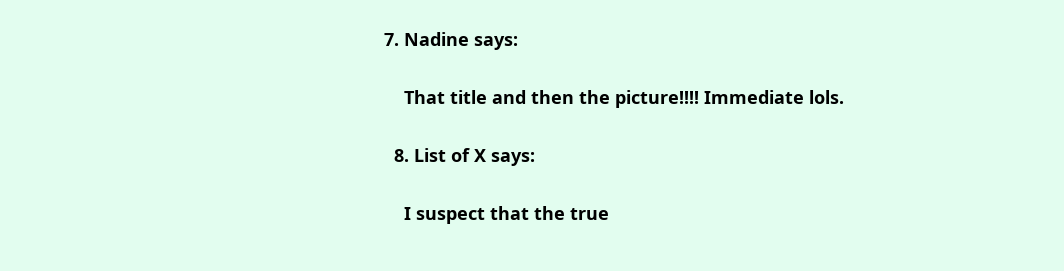7. Nadine says:

    That title and then the picture!!!! Immediate lols.

  8. List of X says:

    I suspect that the true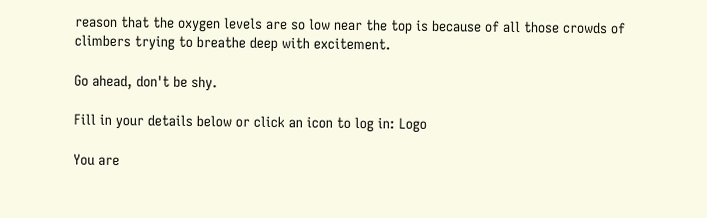reason that the oxygen levels are so low near the top is because of all those crowds of climbers trying to breathe deep with excitement.

Go ahead, don't be shy.

Fill in your details below or click an icon to log in: Logo

You are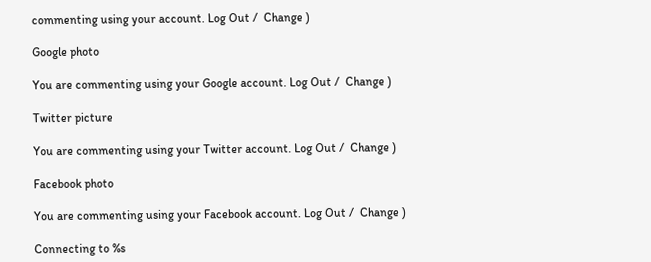commenting using your account. Log Out /  Change )

Google photo

You are commenting using your Google account. Log Out /  Change )

Twitter picture

You are commenting using your Twitter account. Log Out /  Change )

Facebook photo

You are commenting using your Facebook account. Log Out /  Change )

Connecting to %s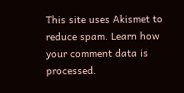This site uses Akismet to reduce spam. Learn how your comment data is processed.